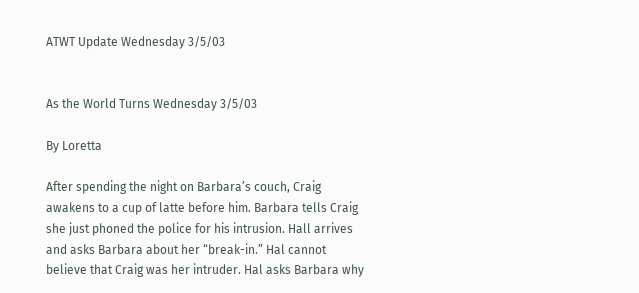ATWT Update Wednesday 3/5/03


As the World Turns Wednesday 3/5/03

By Loretta

After spending the night on Barbara’s couch, Craig awakens to a cup of latte before him. Barbara tells Craig she just phoned the police for his intrusion. Hall arrives and asks Barbara about her “break-in.” Hal cannot believe that Craig was her intruder. Hal asks Barbara why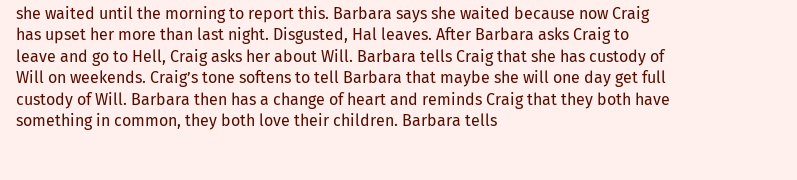she waited until the morning to report this. Barbara says she waited because now Craig has upset her more than last night. Disgusted, Hal leaves. After Barbara asks Craig to leave and go to Hell, Craig asks her about Will. Barbara tells Craig that she has custody of Will on weekends. Craig’s tone softens to tell Barbara that maybe she will one day get full custody of Will. Barbara then has a change of heart and reminds Craig that they both have something in common, they both love their children. Barbara tells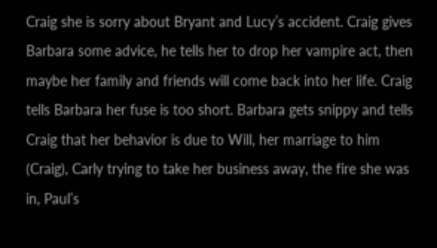Craig she is sorry about Bryant and Lucy’s accident. Craig gives Barbara some advice, he tells her to drop her vampire act, then maybe her family and friends will come back into her life. Craig tells Barbara her fuse is too short. Barbara gets snippy and tells Craig that her behavior is due to Will, her marriage to him (Craig), Carly trying to take her business away, the fire she was in, Paul’s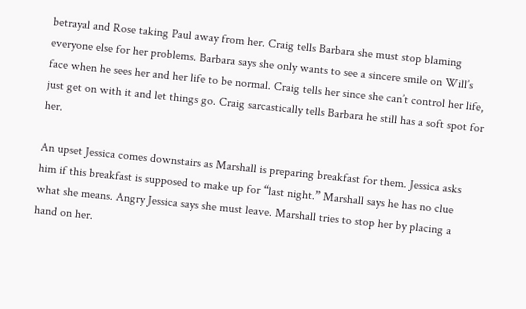betrayal and Rose taking Paul away from her. Craig tells Barbara she must stop blaming everyone else for her problems. Barbara says she only wants to see a sincere smile on Will’s face when he sees her and her life to be normal. Craig tells her since she can’t control her life, just get on with it and let things go. Craig sarcastically tells Barbara he still has a soft spot for her.

An upset Jessica comes downstairs as Marshall is preparing breakfast for them. Jessica asks him if this breakfast is supposed to make up for “last night.” Marshall says he has no clue what she means. Angry Jessica says she must leave. Marshall tries to stop her by placing a hand on her.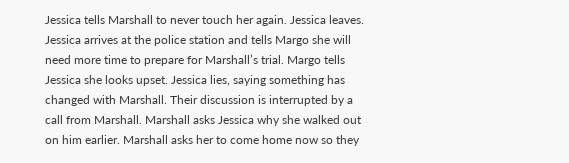Jessica tells Marshall to never touch her again. Jessica leaves. Jessica arrives at the police station and tells Margo she will need more time to prepare for Marshall’s trial. Margo tells Jessica she looks upset. Jessica lies, saying something has changed with Marshall. Their discussion is interrupted by a call from Marshall. Marshall asks Jessica why she walked out on him earlier. Marshall asks her to come home now so they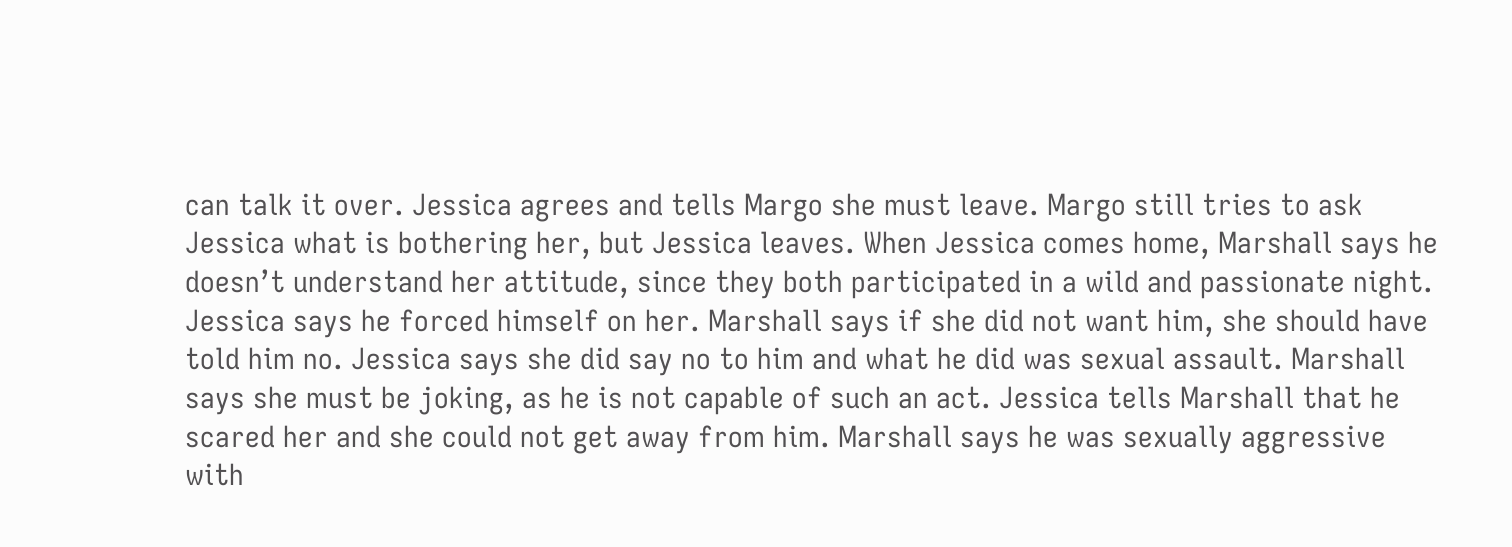can talk it over. Jessica agrees and tells Margo she must leave. Margo still tries to ask Jessica what is bothering her, but Jessica leaves. When Jessica comes home, Marshall says he doesn’t understand her attitude, since they both participated in a wild and passionate night. Jessica says he forced himself on her. Marshall says if she did not want him, she should have told him no. Jessica says she did say no to him and what he did was sexual assault. Marshall says she must be joking, as he is not capable of such an act. Jessica tells Marshall that he scared her and she could not get away from him. Marshall says he was sexually aggressive with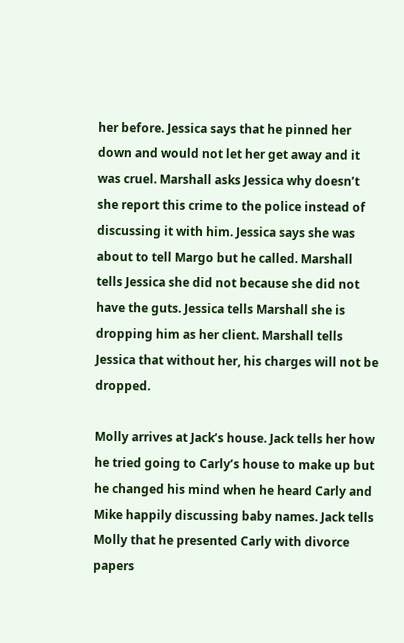her before. Jessica says that he pinned her down and would not let her get away and it was cruel. Marshall asks Jessica why doesn’t she report this crime to the police instead of discussing it with him. Jessica says she was about to tell Margo but he called. Marshall tells Jessica she did not because she did not have the guts. Jessica tells Marshall she is dropping him as her client. Marshall tells Jessica that without her, his charges will not be dropped.

Molly arrives at Jack’s house. Jack tells her how he tried going to Carly’s house to make up but he changed his mind when he heard Carly and Mike happily discussing baby names. Jack tells Molly that he presented Carly with divorce papers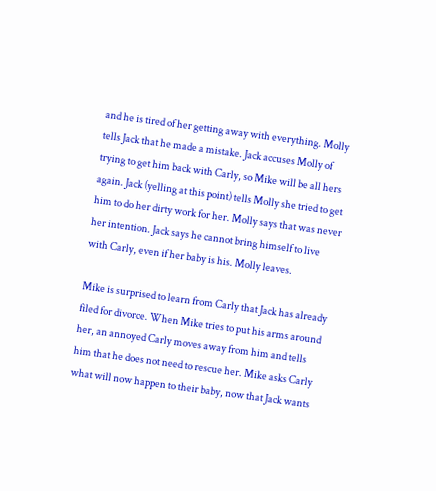and he is tired of her getting away with everything. Molly tells Jack that he made a mistake. Jack accuses Molly of trying to get him back with Carly, so Mike will be all hers again. Jack (yelling at this point) tells Molly she tried to get him to do her dirty work for her. Molly says that was never her intention. Jack says he cannot bring himself to live with Carly, even if her baby is his. Molly leaves.

Mike is surprised to learn from Carly that Jack has already filed for divorce. When Mike tries to put his arms around her, an annoyed Carly moves away from him and tells him that he does not need to rescue her. Mike asks Carly what will now happen to their baby, now that Jack wants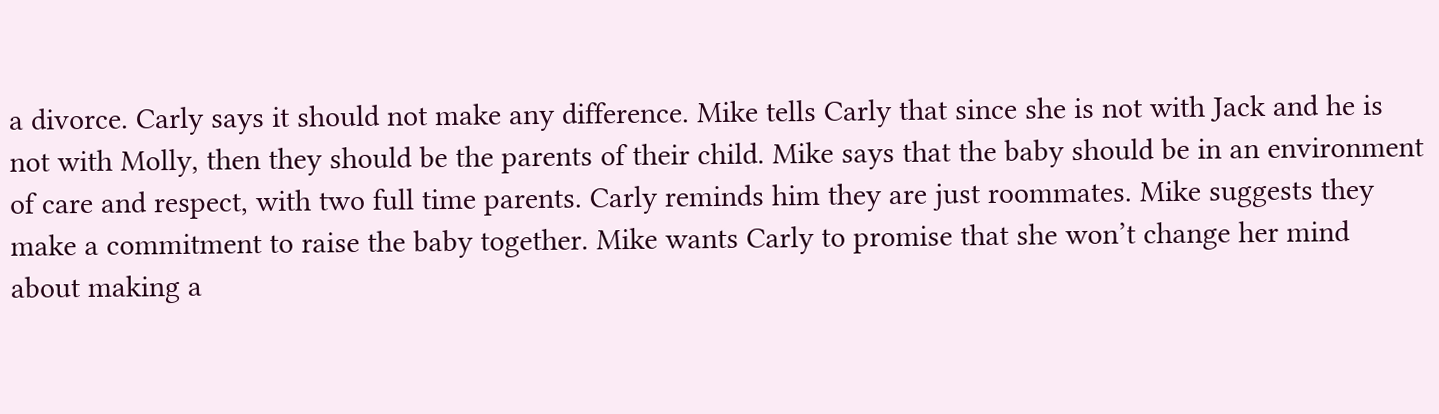a divorce. Carly says it should not make any difference. Mike tells Carly that since she is not with Jack and he is not with Molly, then they should be the parents of their child. Mike says that the baby should be in an environment of care and respect, with two full time parents. Carly reminds him they are just roommates. Mike suggests they make a commitment to raise the baby together. Mike wants Carly to promise that she won’t change her mind about making a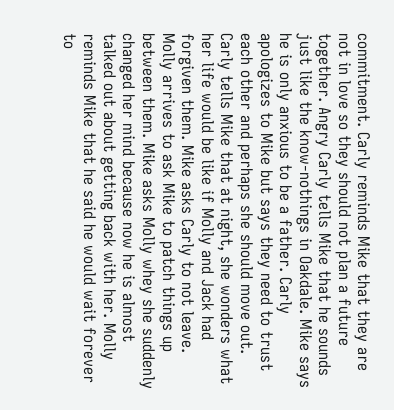commitment. Carly reminds Mike that they are not in love so they should not plan a future together. Angry Carly tells Mike that he sounds just like the know-nothings in Oakdale. Mike says he is only anxious to be a father. Carly apologizes to Mike but says they need to trust each other and perhaps she should move out. Carly tells Mike that at night, she wonders what her life would be like if Molly and Jack had forgiven them. Mike asks Carly to not leave. Molly arrives to ask Mike to patch things up between them. Mike asks Molly whey she suddenly changed her mind because now he is almost talked out about getting back with her. Molly reminds Mike that he said he would wait forever to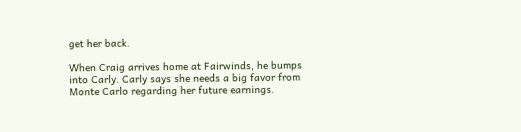get her back.

When Craig arrives home at Fairwinds, he bumps into Carly. Carly says she needs a big favor from Monte Carlo regarding her future earnings.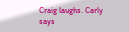Craig laughs. Carly says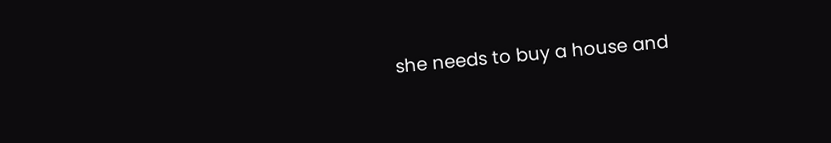she needs to buy a house and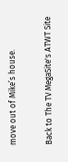move out of Mike’s house.

Back to The TV MegaSite's ATWT Site